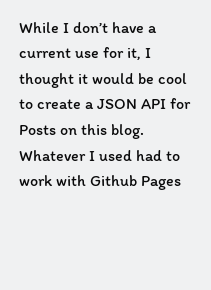While I don’t have a current use for it, I thought it would be cool to create a JSON API for Posts on this blog. Whatever I used had to work with Github Pages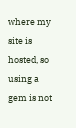where my site is hosted, so using a gem is not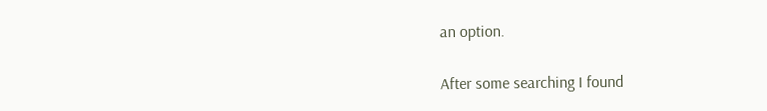an option.

After some searching I found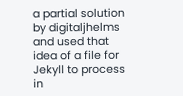a partial solution by digitaljhelms and used that idea of a file for Jekyll to process in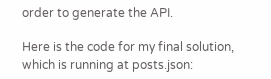order to generate the API.

Here is the code for my final solution, which is running at posts.json: